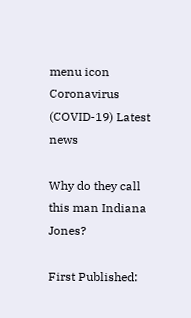menu icon
Coronavirus (COVID-19) Latest news

Why do they call this man Indiana Jones?

First Published: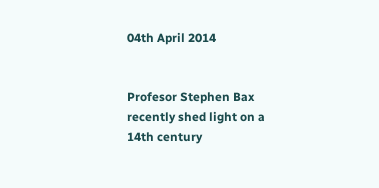04th April 2014


Profesor Stephen Bax recently shed light on a 14th century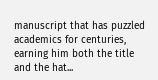manuscript that has puzzled academics for centuries, earning him both the title and the hat...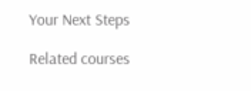Your Next Steps

Related courses